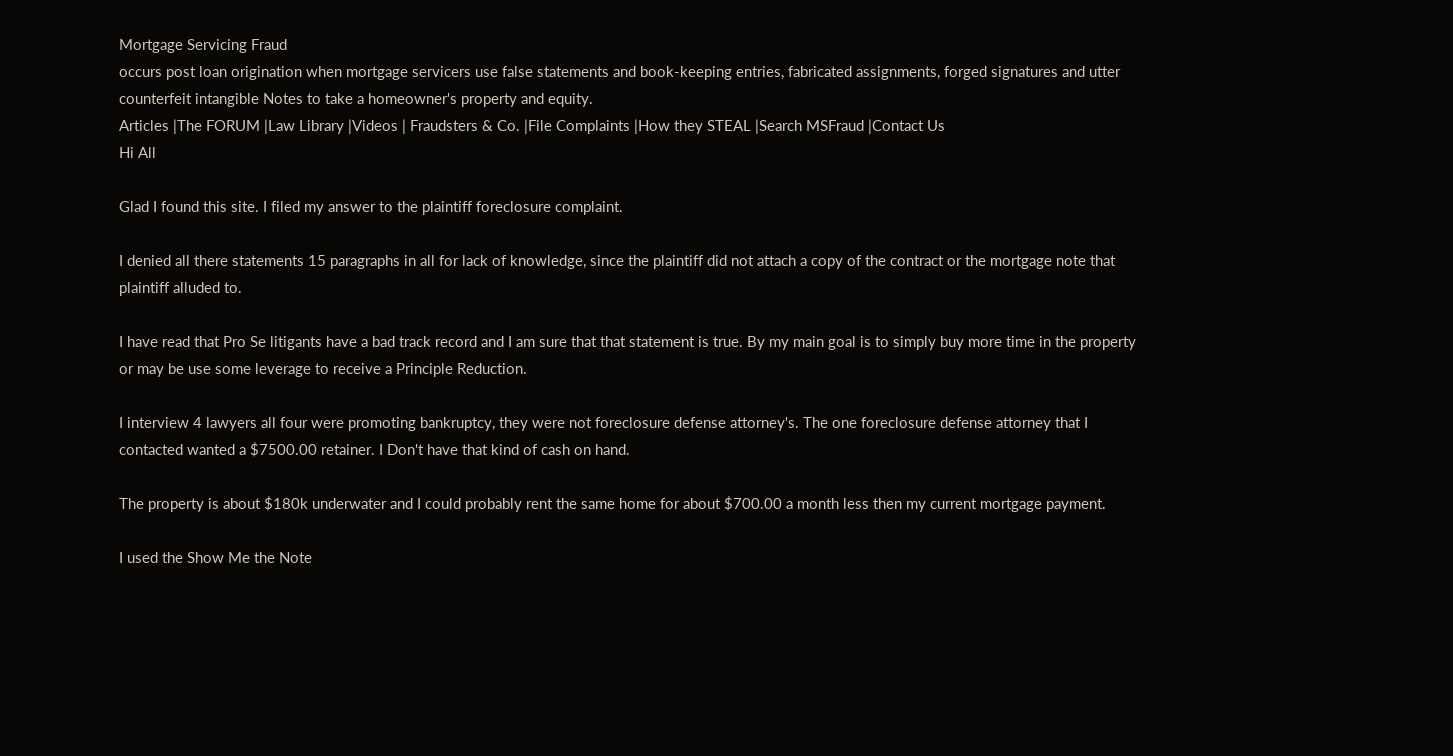Mortgage Servicing Fraud
occurs post loan origination when mortgage servicers use false statements and book-keeping entries, fabricated assignments, forged signatures and utter counterfeit intangible Notes to take a homeowner's property and equity.
Articles |The FORUM |Law Library |Videos | Fraudsters & Co. |File Complaints |How they STEAL |Search MSFraud |Contact Us
Hi All

Glad I found this site. I filed my answer to the plaintiff foreclosure complaint.

I denied all there statements 15 paragraphs in all for lack of knowledge, since the plaintiff did not attach a copy of the contract or the mortgage note that plaintiff alluded to.

I have read that Pro Se litigants have a bad track record and I am sure that that statement is true. By my main goal is to simply buy more time in the property or may be use some leverage to receive a Principle Reduction.

I interview 4 lawyers all four were promoting bankruptcy, they were not foreclosure defense attorney's. The one foreclosure defense attorney that I contacted wanted a $7500.00 retainer. I Don't have that kind of cash on hand.

The property is about $180k underwater and I could probably rent the same home for about $700.00 a month less then my current mortgage payment.

I used the Show Me the Note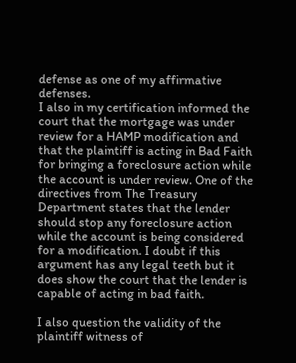defense as one of my affirmative defenses.
I also in my certification informed the court that the mortgage was under review for a HAMP modification and that the plaintiff is acting in Bad Faith for bringing a foreclosure action while the account is under review. One of the directives from The Treasury Department states that the lender should stop any foreclosure action while the account is being considered for a modification. I doubt if this argument has any legal teeth but it does show the court that the lender is capable of acting in bad faith.

I also question the validity of the plaintiff witness of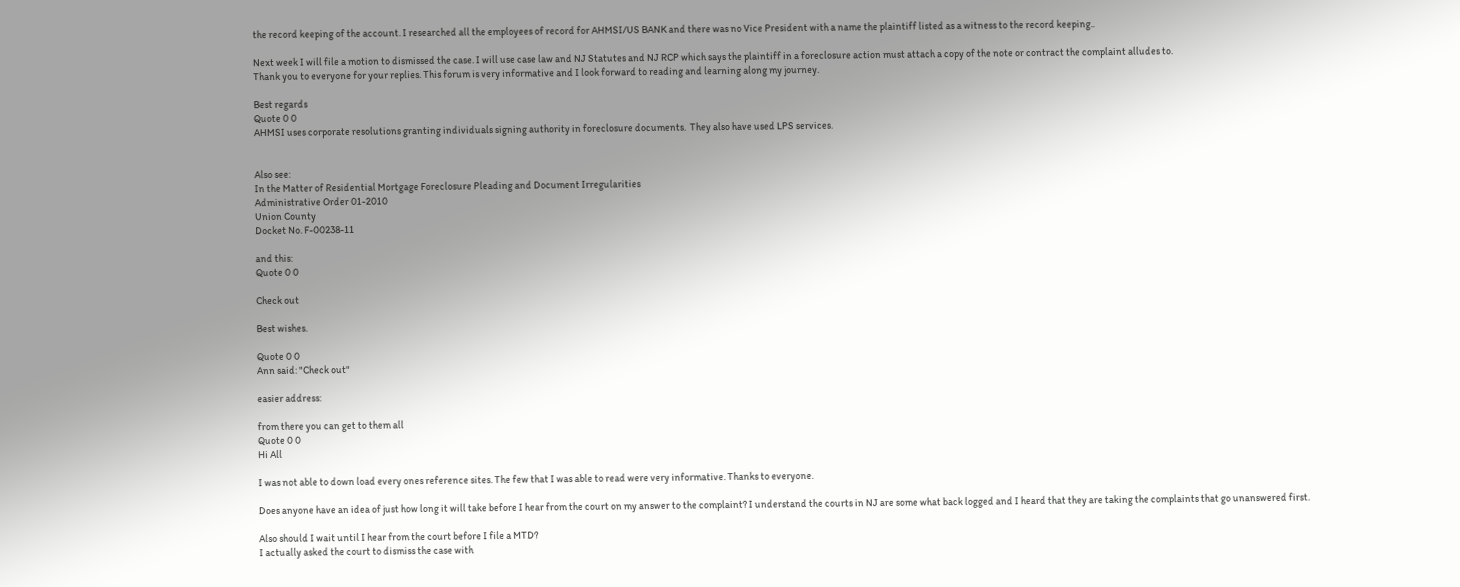the record keeping of the account. I researched all the employees of record for AHMSI/US BANK and there was no Vice President with a name the plaintiff listed as a witness to the record keeping..

Next week I will file a motion to dismissed the case. I will use case law and NJ Statutes and NJ RCP which says the plaintiff in a foreclosure action must attach a copy of the note or contract the complaint alludes to.
Thank you to everyone for your replies. This forum is very informative and I look forward to reading and learning along my journey.

Best regards
Quote 0 0
AHMSI uses corporate resolutions granting individuals signing authority in foreclosure documents.  They also have used LPS services.


Also see:
In the Matter of Residential Mortgage Foreclosure Pleading and Document Irregularities
Administrative Order 01-2010
Union County
Docket No. F-00238-11

and this:
Quote 0 0

Check out

Best wishes.

Quote 0 0
Ann said: "Check out"

easier address:

from there you can get to them all
Quote 0 0
Hi All

I was not able to down load every ones reference sites. The few that I was able to read were very informative. Thanks to everyone.

Does anyone have an idea of just how long it will take before I hear from the court on my answer to the complaint? I understand the courts in NJ are some what back logged and I heard that they are taking the complaints that go unanswered first.

Also should I wait until I hear from the court before I file a MTD?
I actually asked the court to dismiss the case with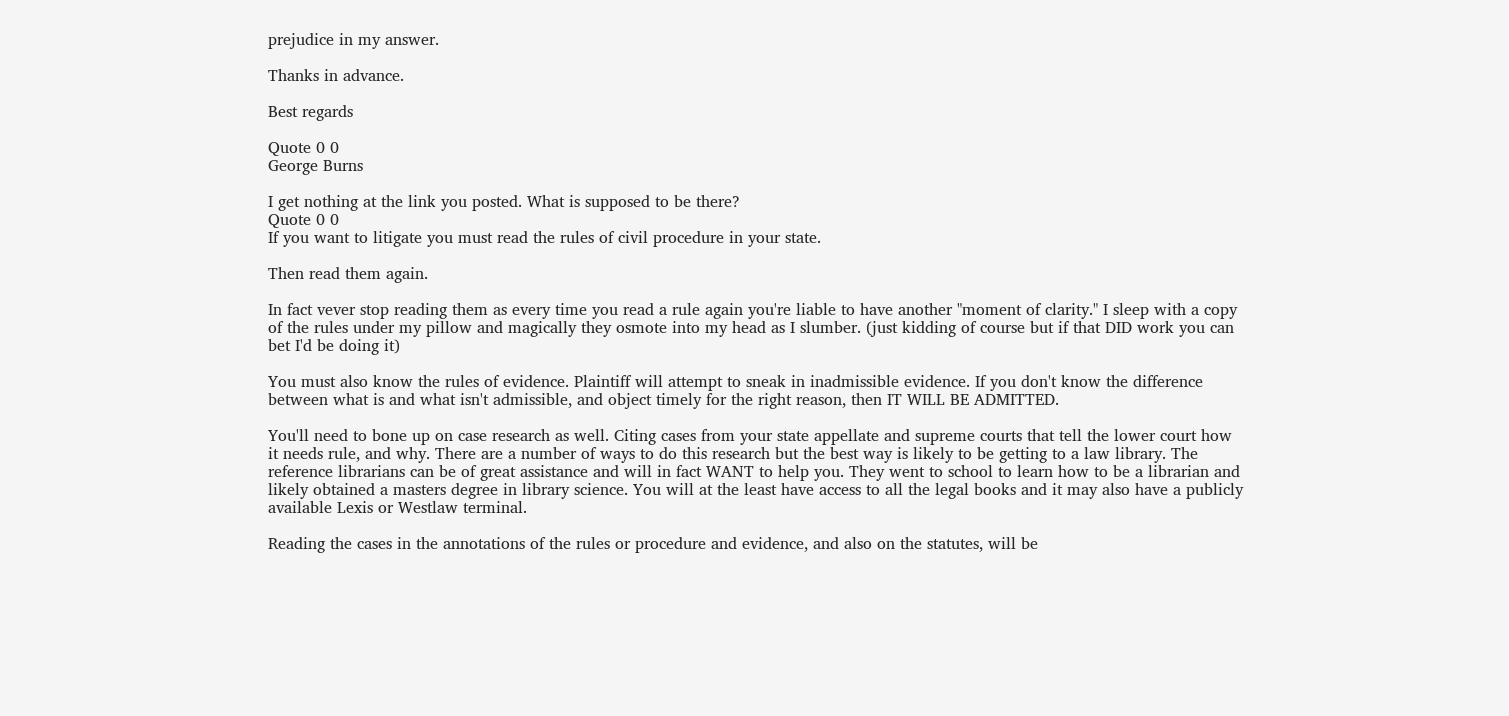prejudice in my answer.

Thanks in advance.

Best regards

Quote 0 0
George Burns

I get nothing at the link you posted. What is supposed to be there?
Quote 0 0
If you want to litigate you must read the rules of civil procedure in your state.

Then read them again.

In fact vever stop reading them as every time you read a rule again you're liable to have another "moment of clarity." I sleep with a copy of the rules under my pillow and magically they osmote into my head as I slumber. (just kidding of course but if that DID work you can bet I'd be doing it)

You must also know the rules of evidence. Plaintiff will attempt to sneak in inadmissible evidence. If you don't know the difference between what is and what isn't admissible, and object timely for the right reason, then IT WILL BE ADMITTED.

You'll need to bone up on case research as well. Citing cases from your state appellate and supreme courts that tell the lower court how it needs rule, and why. There are a number of ways to do this research but the best way is likely to be getting to a law library. The reference librarians can be of great assistance and will in fact WANT to help you. They went to school to learn how to be a librarian and likely obtained a masters degree in library science. You will at the least have access to all the legal books and it may also have a publicly available Lexis or Westlaw terminal.

Reading the cases in the annotations of the rules or procedure and evidence, and also on the statutes, will be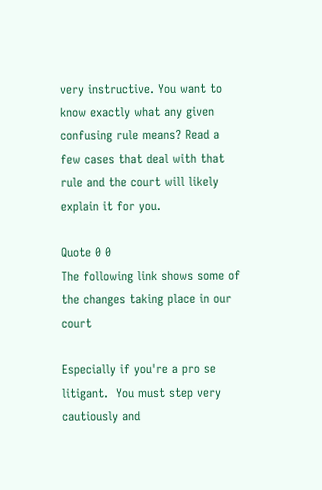very instructive. You want to know exactly what any given confusing rule means? Read a few cases that deal with that rule and the court will likely explain it for you.

Quote 0 0
The following link shows some of the changes taking place in our court

Especially if you're a pro se litigant.  You must step very cautiously and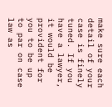make sure each detail of your case is finely tuned. If you have a lawyer,
it would be provident for you to be up to par on case law as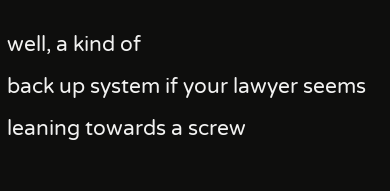well, a kind of
back up system if your lawyer seems leaning towards a screw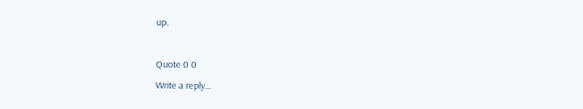up.

Quote 0 0
Write a reply...